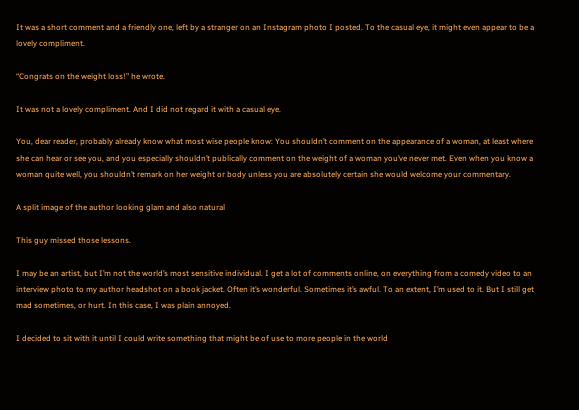It was a short comment and a friendly one, left by a stranger on an Instagram photo I posted. To the casual eye, it might even appear to be a lovely compliment.

“Congrats on the weight loss!” he wrote.

It was not a lovely compliment. And I did not regard it with a casual eye.

You, dear reader, probably already know what most wise people know: You shouldn’t comment on the appearance of a woman, at least where she can hear or see you, and you especially shouldn’t publically comment on the weight of a woman you’ve never met. Even when you know a woman quite well, you shouldn’t remark on her weight or body unless you are absolutely certain she would welcome your commentary.

A split image of the author looking glam and also natural

This guy missed those lessons.

I may be an artist, but I’m not the world’s most sensitive individual. I get a lot of comments online, on everything from a comedy video to an interview photo to my author headshot on a book jacket. Often it’s wonderful. Sometimes it’s awful. To an extent, I’m used to it. But I still get mad sometimes, or hurt. In this case, I was plain annoyed.

I decided to sit with it until I could write something that might be of use to more people in the world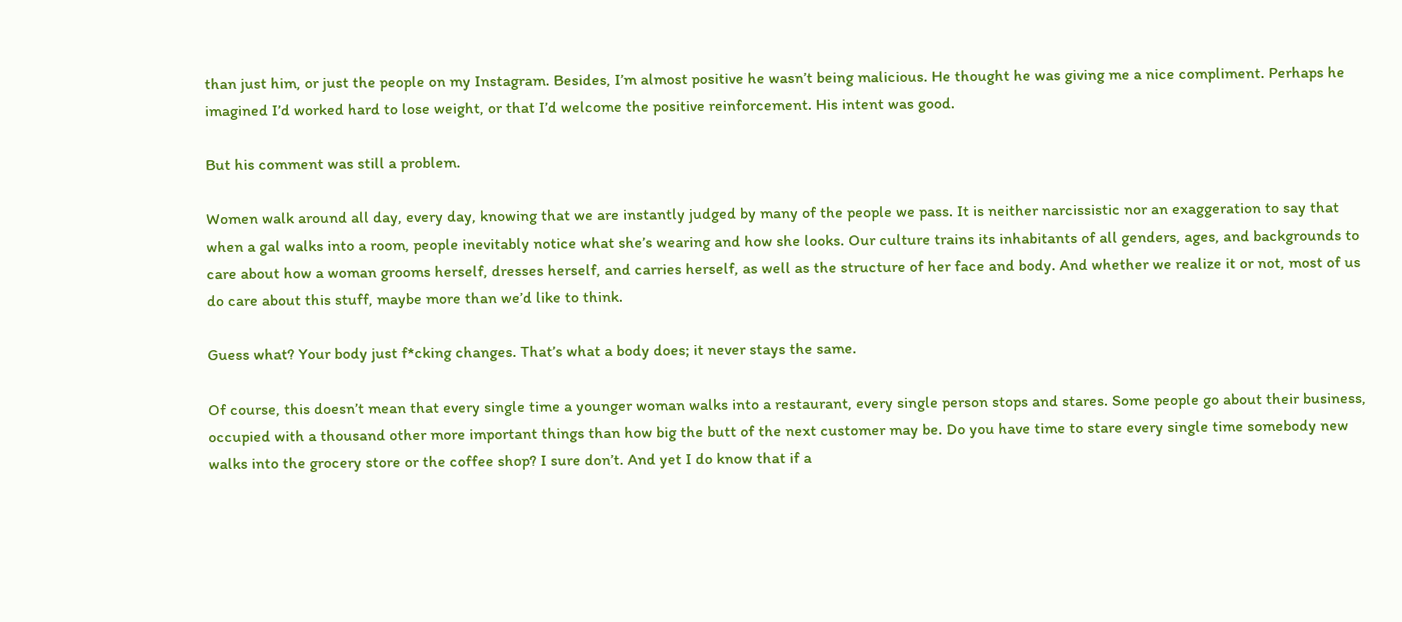than just him, or just the people on my Instagram. Besides, I’m almost positive he wasn’t being malicious. He thought he was giving me a nice compliment. Perhaps he imagined I’d worked hard to lose weight, or that I’d welcome the positive reinforcement. His intent was good.

But his comment was still a problem.

Women walk around all day, every day, knowing that we are instantly judged by many of the people we pass. It is neither narcissistic nor an exaggeration to say that when a gal walks into a room, people inevitably notice what she’s wearing and how she looks. Our culture trains its inhabitants of all genders, ages, and backgrounds to care about how a woman grooms herself, dresses herself, and carries herself, as well as the structure of her face and body. And whether we realize it or not, most of us do care about this stuff, maybe more than we’d like to think.

Guess what? Your body just f*cking changes. That’s what a body does; it never stays the same.

Of course, this doesn’t mean that every single time a younger woman walks into a restaurant, every single person stops and stares. Some people go about their business, occupied with a thousand other more important things than how big the butt of the next customer may be. Do you have time to stare every single time somebody new walks into the grocery store or the coffee shop? I sure don’t. And yet I do know that if a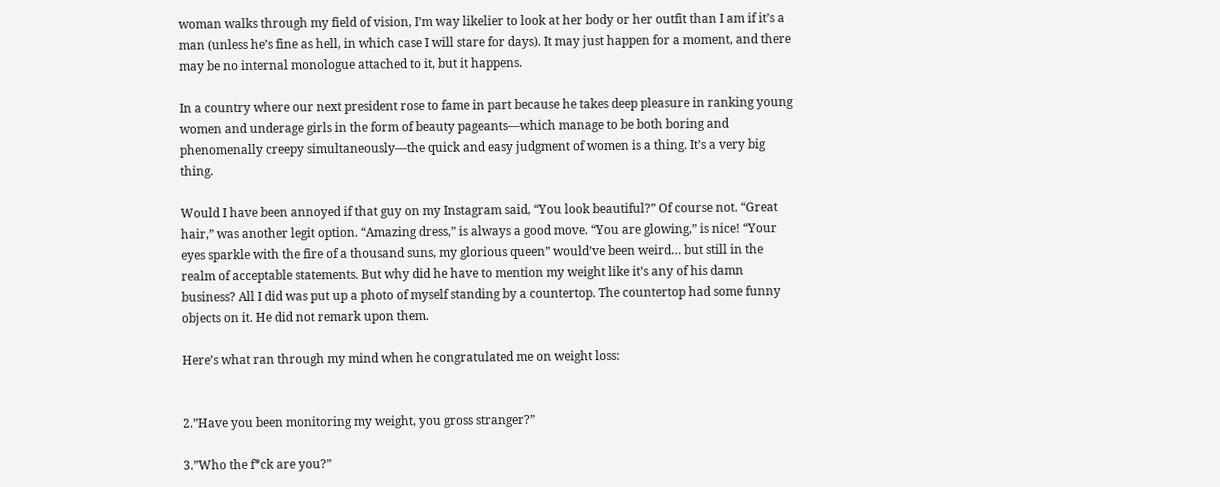woman walks through my field of vision, I’m way likelier to look at her body or her outfit than I am if it’s a man (unless he’s fine as hell, in which case I will stare for days). It may just happen for a moment, and there may be no internal monologue attached to it, but it happens.

In a country where our next president rose to fame in part because he takes deep pleasure in ranking young women and underage girls in the form of beauty pageants—which manage to be both boring and phenomenally creepy simultaneously—the quick and easy judgment of women is a thing. It’s a very big thing.

Would I have been annoyed if that guy on my Instagram said, “You look beautiful?” Of course not. “Great hair,” was another legit option. “Amazing dress,” is always a good move. “You are glowing,” is nice! “Your eyes sparkle with the fire of a thousand suns, my glorious queen” would’ve been weird… but still in the realm of acceptable statements. But why did he have to mention my weight like it’s any of his damn business? All I did was put up a photo of myself standing by a countertop. The countertop had some funny objects on it. He did not remark upon them.

Here’s what ran through my mind when he congratulated me on weight loss:


2.”Have you been monitoring my weight, you gross stranger?”

3.”Who the f*ck are you?”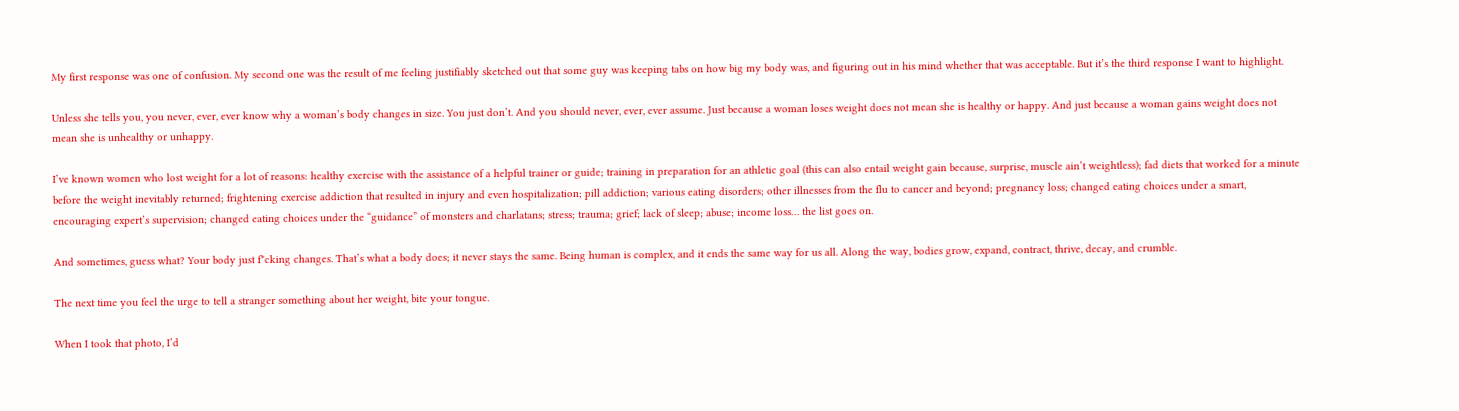My first response was one of confusion. My second one was the result of me feeling justifiably sketched out that some guy was keeping tabs on how big my body was, and figuring out in his mind whether that was acceptable. But it’s the third response I want to highlight.

Unless she tells you, you never, ever, ever know why a woman’s body changes in size. You just don’t. And you should never, ever, ever assume. Just because a woman loses weight does not mean she is healthy or happy. And just because a woman gains weight does not mean she is unhealthy or unhappy.

I’ve known women who lost weight for a lot of reasons: healthy exercise with the assistance of a helpful trainer or guide; training in preparation for an athletic goal (this can also entail weight gain because, surprise, muscle ain’t weightless); fad diets that worked for a minute before the weight inevitably returned; frightening exercise addiction that resulted in injury and even hospitalization; pill addiction; various eating disorders; other illnesses from the flu to cancer and beyond; pregnancy loss; changed eating choices under a smart, encouraging expert’s supervision; changed eating choices under the “guidance” of monsters and charlatans; stress; trauma; grief; lack of sleep; abuse; income loss… the list goes on.

And sometimes, guess what? Your body just f*cking changes. That’s what a body does; it never stays the same. Being human is complex, and it ends the same way for us all. Along the way, bodies grow, expand, contract, thrive, decay, and crumble.

The next time you feel the urge to tell a stranger something about her weight, bite your tongue.

When I took that photo, I’d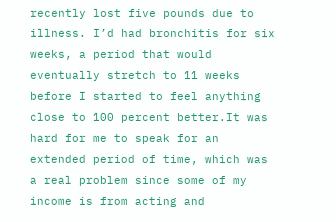recently lost five pounds due to illness. I’d had bronchitis for six weeks, a period that would eventually stretch to 11 weeks before I started to feel anything close to 100 percent better.It was hard for me to speak for an extended period of time, which was a real problem since some of my income is from acting and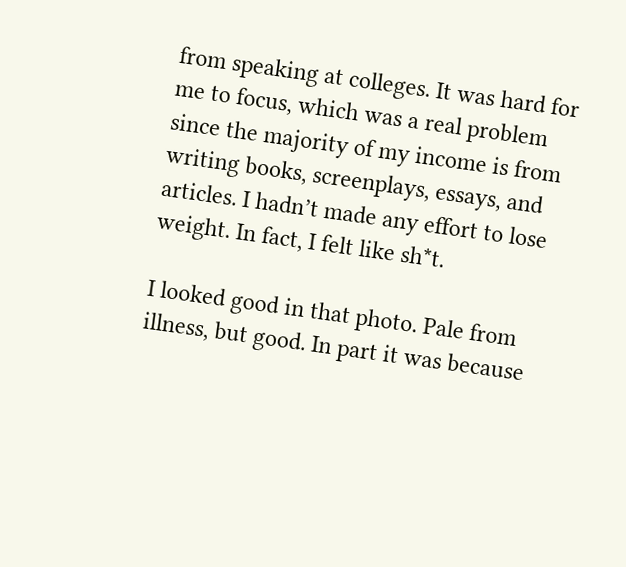from speaking at colleges. It was hard for me to focus, which was a real problem since the majority of my income is from writing books, screenplays, essays, and articles. I hadn’t made any effort to lose weight. In fact, I felt like sh*t.

I looked good in that photo. Pale from illness, but good. In part it was because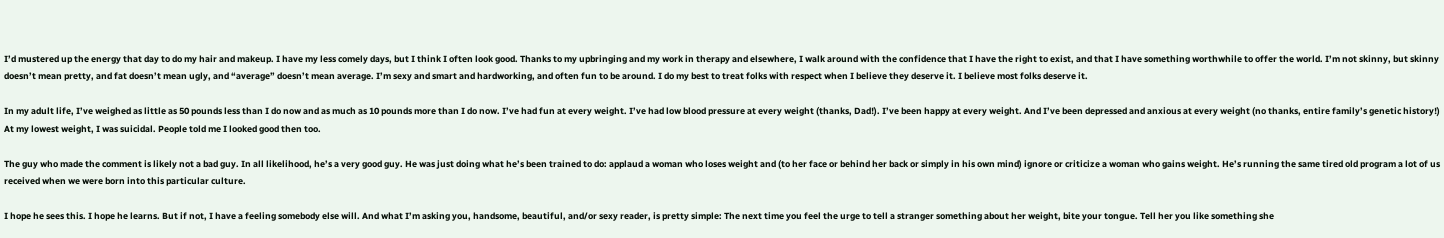I’d mustered up the energy that day to do my hair and makeup. I have my less comely days, but I think I often look good. Thanks to my upbringing and my work in therapy and elsewhere, I walk around with the confidence that I have the right to exist, and that I have something worthwhile to offer the world. I’m not skinny, but skinny doesn’t mean pretty, and fat doesn’t mean ugly, and “average” doesn’t mean average. I’m sexy and smart and hardworking, and often fun to be around. I do my best to treat folks with respect when I believe they deserve it. I believe most folks deserve it.

In my adult life, I’ve weighed as little as 50 pounds less than I do now and as much as 10 pounds more than I do now. I’ve had fun at every weight. I’ve had low blood pressure at every weight (thanks, Dad!). I’ve been happy at every weight. And I’ve been depressed and anxious at every weight (no thanks, entire family’s genetic history!) At my lowest weight, I was suicidal. People told me I looked good then too.

The guy who made the comment is likely not a bad guy. In all likelihood, he’s a very good guy. He was just doing what he’s been trained to do: applaud a woman who loses weight and (to her face or behind her back or simply in his own mind) ignore or criticize a woman who gains weight. He’s running the same tired old program a lot of us received when we were born into this particular culture.

I hope he sees this. I hope he learns. But if not, I have a feeling somebody else will. And what I’m asking you, handsome, beautiful, and/or sexy reader, is pretty simple: The next time you feel the urge to tell a stranger something about her weight, bite your tongue. Tell her you like something she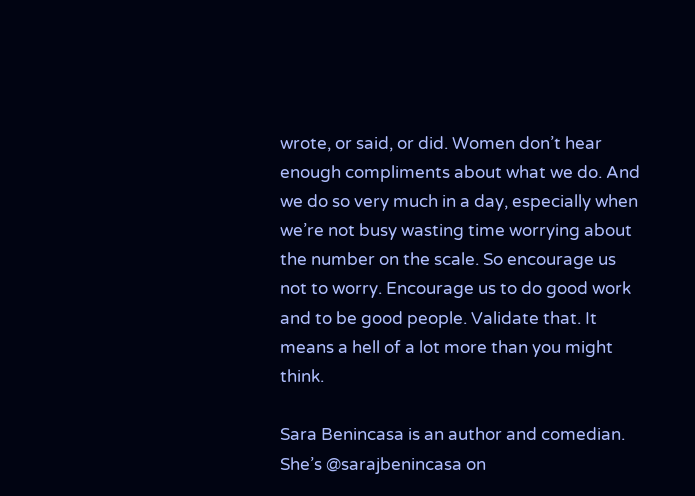wrote, or said, or did. Women don’t hear enough compliments about what we do. And we do so very much in a day, especially when we’re not busy wasting time worrying about the number on the scale. So encourage us not to worry. Encourage us to do good work and to be good people. Validate that. It means a hell of a lot more than you might think.

Sara Benincasa is an author and comedian. She’s @sarajbenincasa on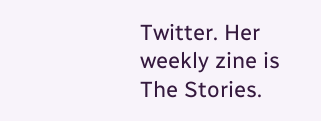Twitter. Her weekly zine is The Stories.